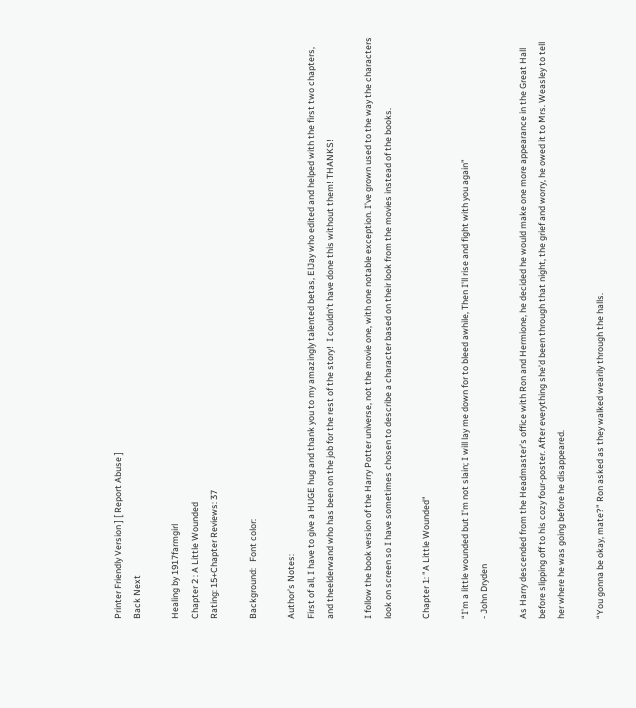Printer Friendly Version ] [ Report Abuse ]
Back Next

Healing by 1917farmgirl
Chapter 2 : A Little Wounded
Rating: 15+Chapter Reviews: 37

Background:   Font color:

Author’s Notes:
First of all, I have to give a HUGE hug and thank you to my amazingly talented betas, ElJay who edited and helped with the first two chapters, and theelderwand who has been on the job for the rest of the story!  I couldn’t have done this without them! THANKS!

I follow the book version of the Harry Potter universe, not the movie one, with one notable exception. I’ve grown used to the way the characters look on screen so I have sometimes chosen to describe a character based on their look from the movies instead of the books.

Chapter 1: "A Little Wounded"

“I'm a little wounded but I'm not slain; I will lay me down for to bleed awhile, Then I'll rise and fight with you again”
- John Dryden

As Harry descended from the Headmaster’s office with Ron and Hermione, he decided he would make one more appearance in the Great Hall before slipping off to his cozy four-poster. After everything she’d been through that night, the grief and worry, he owed it to Mrs. Weasley to tell her where he was going before he disappeared.

“You gonna be okay, mate?” Ron asked as they walked wearily through the halls.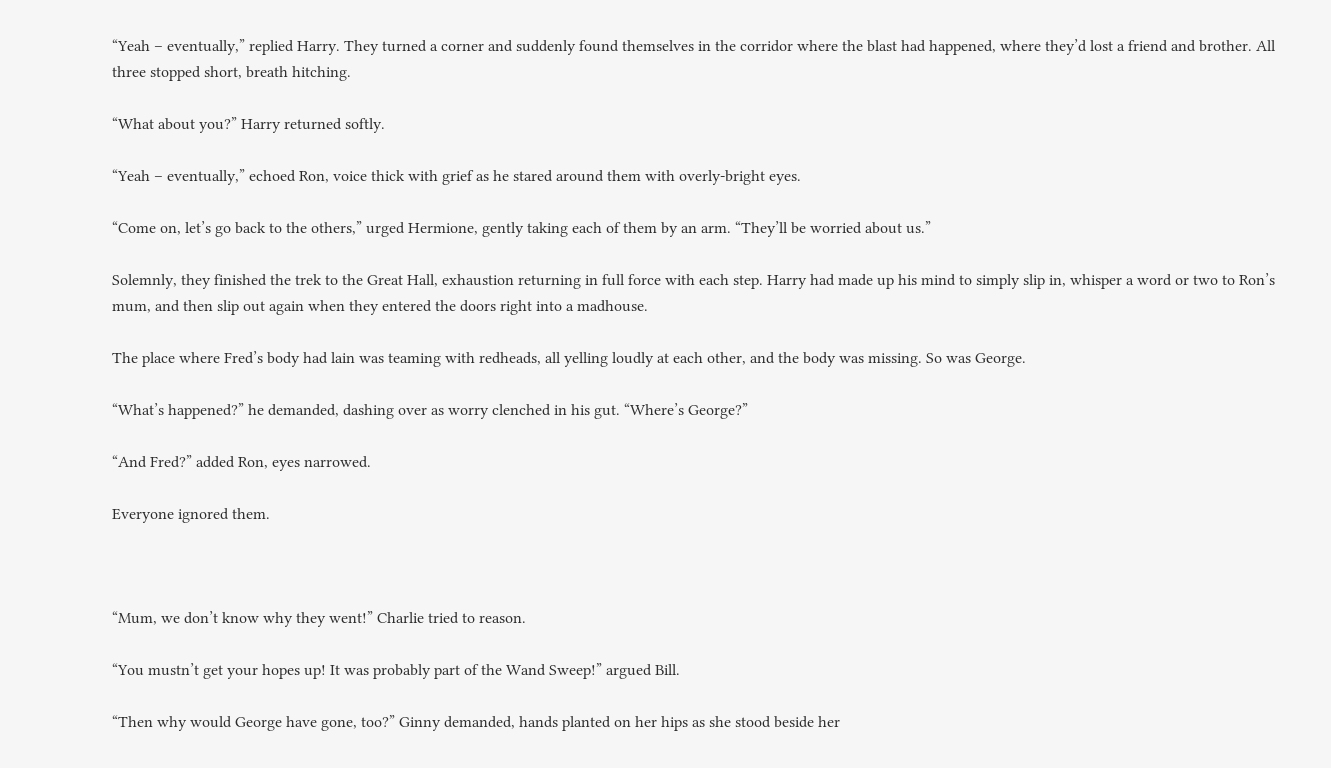“Yeah – eventually,” replied Harry. They turned a corner and suddenly found themselves in the corridor where the blast had happened, where they’d lost a friend and brother. All three stopped short, breath hitching.

“What about you?” Harry returned softly.

“Yeah – eventually,” echoed Ron, voice thick with grief as he stared around them with overly-bright eyes.

“Come on, let’s go back to the others,” urged Hermione, gently taking each of them by an arm. “They’ll be worried about us.”

Solemnly, they finished the trek to the Great Hall, exhaustion returning in full force with each step. Harry had made up his mind to simply slip in, whisper a word or two to Ron’s mum, and then slip out again when they entered the doors right into a madhouse.

The place where Fred’s body had lain was teaming with redheads, all yelling loudly at each other, and the body was missing. So was George.

“What’s happened?” he demanded, dashing over as worry clenched in his gut. “Where’s George?”

“And Fred?” added Ron, eyes narrowed.

Everyone ignored them.



“Mum, we don’t know why they went!” Charlie tried to reason.

“You mustn’t get your hopes up! It was probably part of the Wand Sweep!” argued Bill.

“Then why would George have gone, too?” Ginny demanded, hands planted on her hips as she stood beside her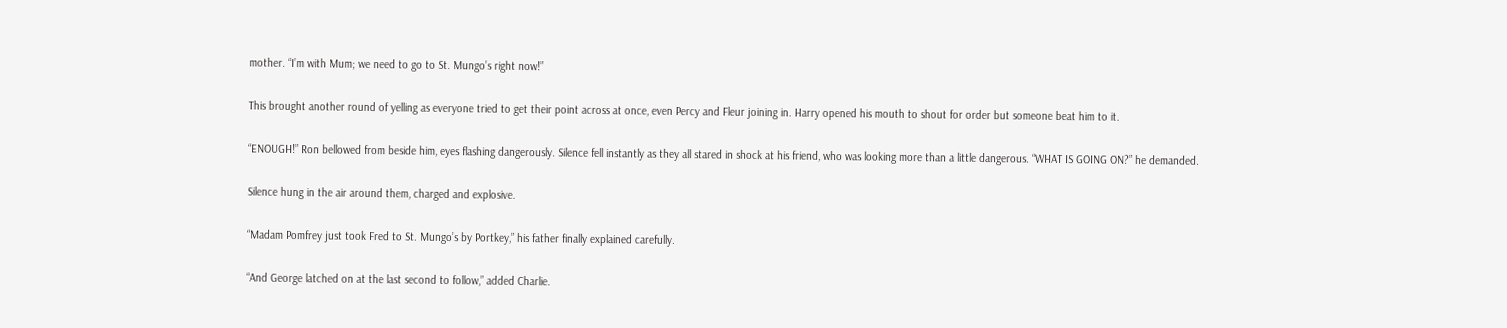mother. “I’m with Mum; we need to go to St. Mungo’s right now!”

This brought another round of yelling as everyone tried to get their point across at once, even Percy and Fleur joining in. Harry opened his mouth to shout for order but someone beat him to it.

“ENOUGH!” Ron bellowed from beside him, eyes flashing dangerously. Silence fell instantly as they all stared in shock at his friend, who was looking more than a little dangerous. “WHAT IS GOING ON?” he demanded.

Silence hung in the air around them, charged and explosive.

“Madam Pomfrey just took Fred to St. Mungo’s by Portkey,” his father finally explained carefully.

“And George latched on at the last second to follow,” added Charlie.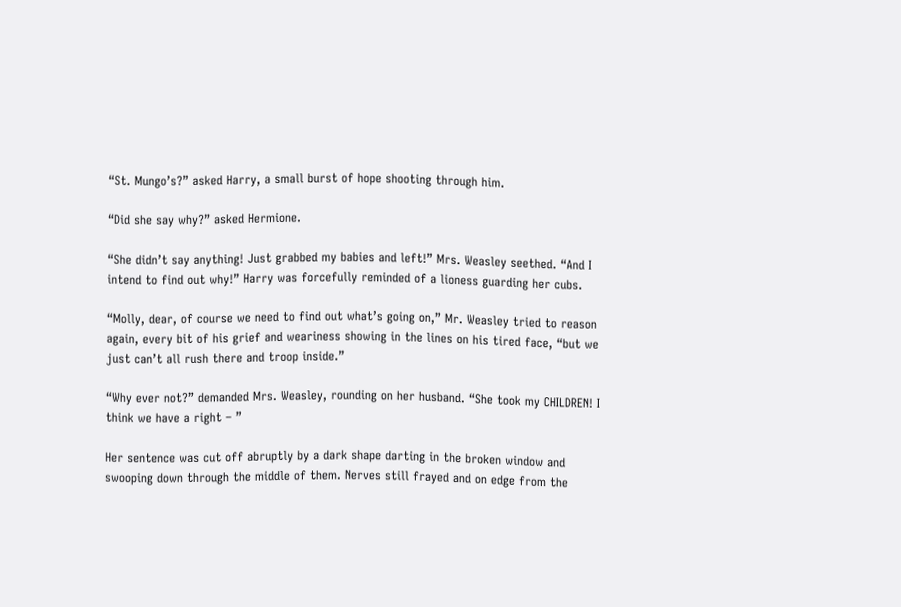“St. Mungo’s?” asked Harry, a small burst of hope shooting through him.

“Did she say why?” asked Hermione.

“She didn’t say anything! Just grabbed my babies and left!” Mrs. Weasley seethed. “And I intend to find out why!” Harry was forcefully reminded of a lioness guarding her cubs.

“Molly, dear, of course we need to find out what’s going on,” Mr. Weasley tried to reason again, every bit of his grief and weariness showing in the lines on his tired face, “but we just can’t all rush there and troop inside.”

“Why ever not?” demanded Mrs. Weasley, rounding on her husband. “She took my CHILDREN! I think we have a right – ”

Her sentence was cut off abruptly by a dark shape darting in the broken window and swooping down through the middle of them. Nerves still frayed and on edge from the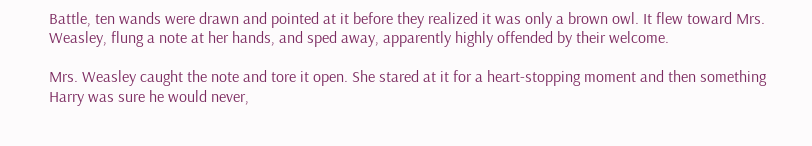Battle, ten wands were drawn and pointed at it before they realized it was only a brown owl. It flew toward Mrs. Weasley, flung a note at her hands, and sped away, apparently highly offended by their welcome.

Mrs. Weasley caught the note and tore it open. She stared at it for a heart-stopping moment and then something Harry was sure he would never,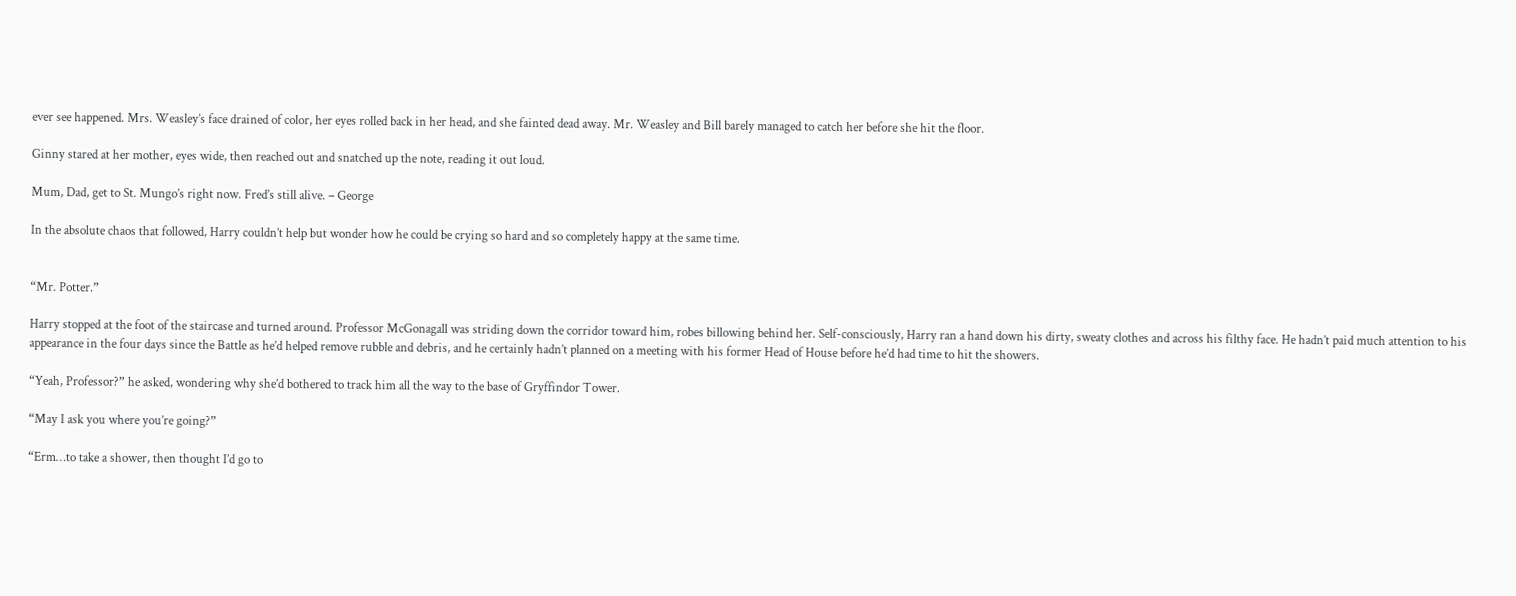ever see happened. Mrs. Weasley’s face drained of color, her eyes rolled back in her head, and she fainted dead away. Mr. Weasley and Bill barely managed to catch her before she hit the floor.

Ginny stared at her mother, eyes wide, then reached out and snatched up the note, reading it out loud.

Mum, Dad, get to St. Mungo’s right now. Fred’s still alive. – George

In the absolute chaos that followed, Harry couldn’t help but wonder how he could be crying so hard and so completely happy at the same time.


“Mr. Potter.”

Harry stopped at the foot of the staircase and turned around. Professor McGonagall was striding down the corridor toward him, robes billowing behind her. Self-consciously, Harry ran a hand down his dirty, sweaty clothes and across his filthy face. He hadn’t paid much attention to his appearance in the four days since the Battle as he’d helped remove rubble and debris, and he certainly hadn’t planned on a meeting with his former Head of House before he’d had time to hit the showers.

“Yeah, Professor?” he asked, wondering why she’d bothered to track him all the way to the base of Gryffindor Tower.

“May I ask you where you’re going?”

“Erm…to take a shower, then thought I’d go to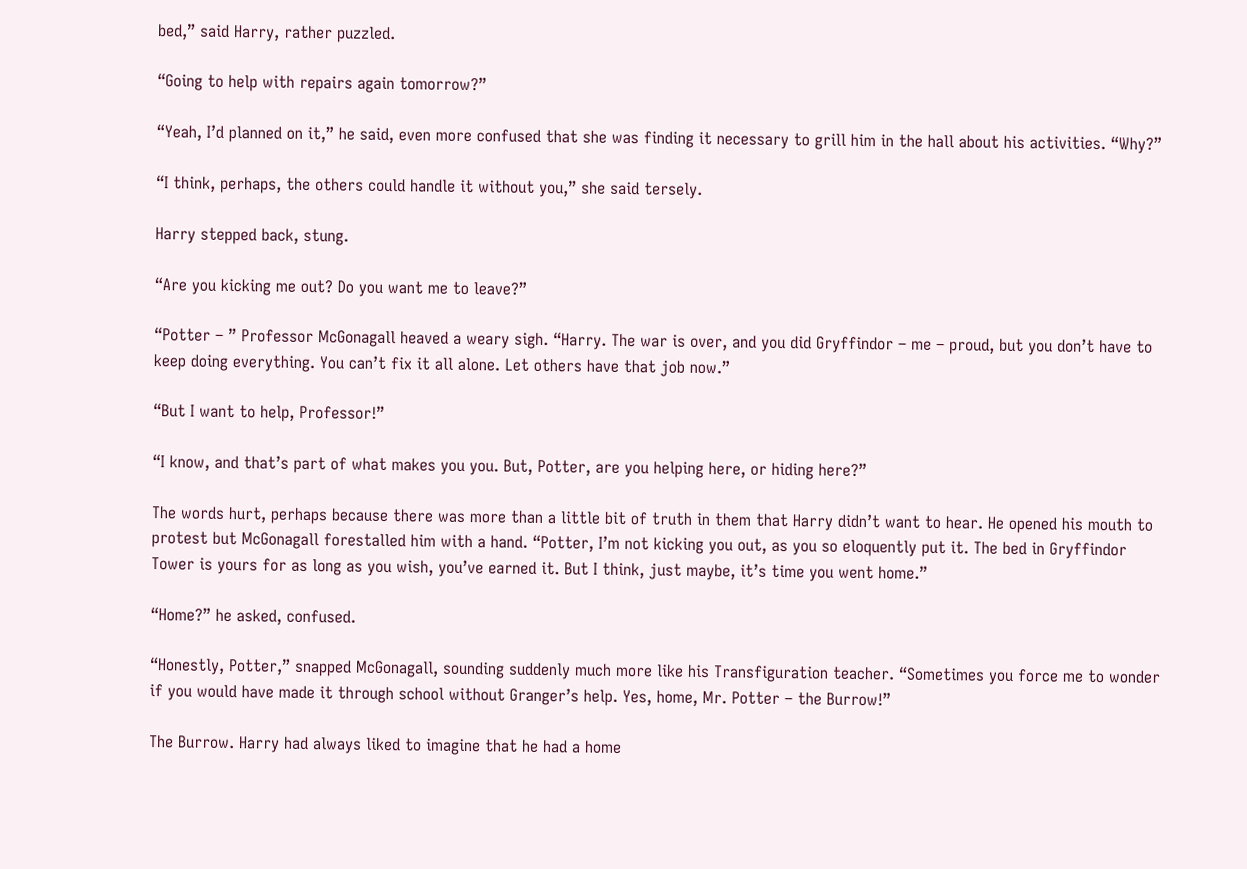bed,” said Harry, rather puzzled.

“Going to help with repairs again tomorrow?”

“Yeah, I’d planned on it,” he said, even more confused that she was finding it necessary to grill him in the hall about his activities. “Why?”

“I think, perhaps, the others could handle it without you,” she said tersely.

Harry stepped back, stung.

“Are you kicking me out? Do you want me to leave?”

“Potter – ” Professor McGonagall heaved a weary sigh. “Harry. The war is over, and you did Gryffindor – me – proud, but you don’t have to keep doing everything. You can’t fix it all alone. Let others have that job now.”

“But I want to help, Professor!”

“I know, and that’s part of what makes you you. But, Potter, are you helping here, or hiding here?”

The words hurt, perhaps because there was more than a little bit of truth in them that Harry didn’t want to hear. He opened his mouth to protest but McGonagall forestalled him with a hand. “Potter, I’m not kicking you out, as you so eloquently put it. The bed in Gryffindor Tower is yours for as long as you wish, you’ve earned it. But I think, just maybe, it’s time you went home.”

“Home?” he asked, confused.

“Honestly, Potter,” snapped McGonagall, sounding suddenly much more like his Transfiguration teacher. “Sometimes you force me to wonder if you would have made it through school without Granger’s help. Yes, home, Mr. Potter – the Burrow!”

The Burrow. Harry had always liked to imagine that he had a home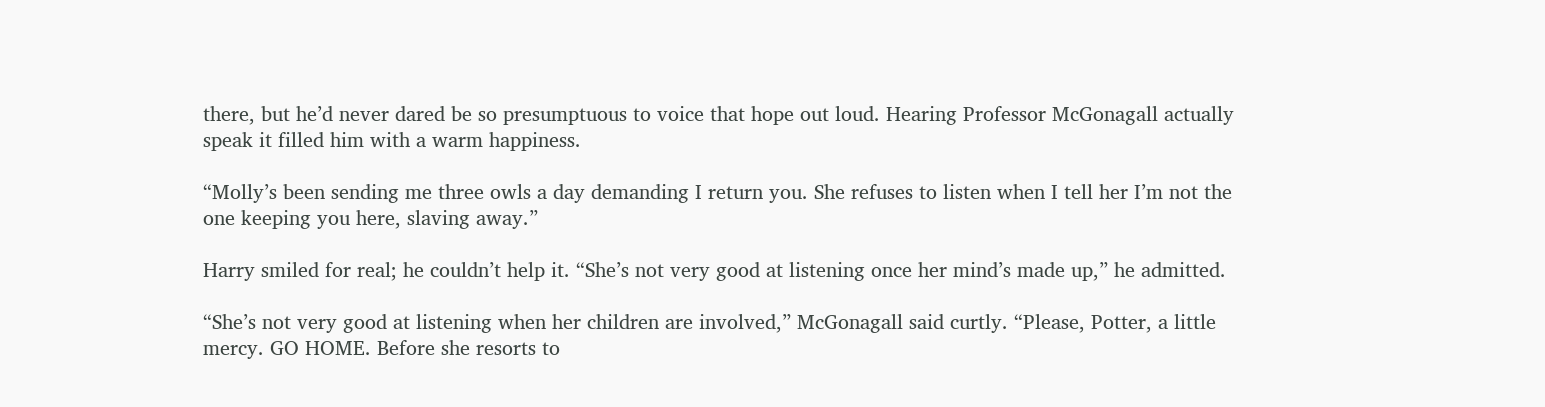there, but he’d never dared be so presumptuous to voice that hope out loud. Hearing Professor McGonagall actually speak it filled him with a warm happiness.

“Molly’s been sending me three owls a day demanding I return you. She refuses to listen when I tell her I’m not the one keeping you here, slaving away.”

Harry smiled for real; he couldn’t help it. “She’s not very good at listening once her mind’s made up,” he admitted.

“She’s not very good at listening when her children are involved,” McGonagall said curtly. “Please, Potter, a little mercy. GO HOME. Before she resorts to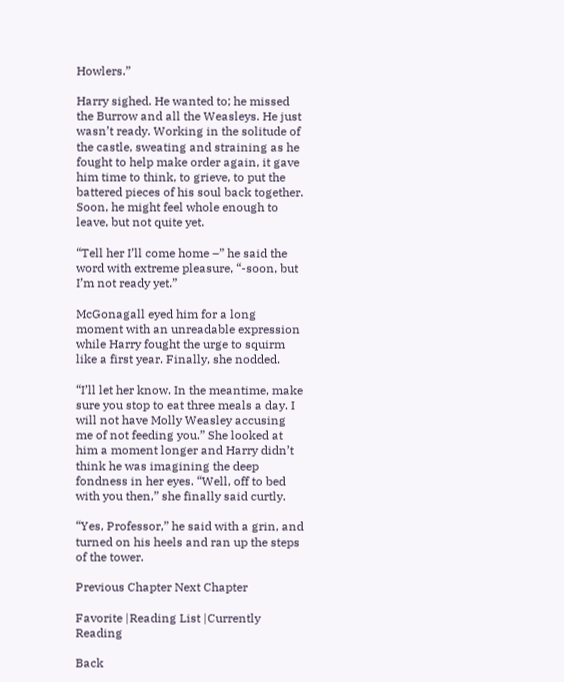Howlers.”

Harry sighed. He wanted to; he missed the Burrow and all the Weasleys. He just wasn’t ready. Working in the solitude of the castle, sweating and straining as he fought to help make order again, it gave him time to think, to grieve, to put the battered pieces of his soul back together. Soon, he might feel whole enough to leave, but not quite yet.

“Tell her I’ll come home –” he said the word with extreme pleasure, “-soon, but I’m not ready yet.”

McGonagall eyed him for a long moment with an unreadable expression while Harry fought the urge to squirm like a first year. Finally, she nodded.

“I’ll let her know. In the meantime, make sure you stop to eat three meals a day. I will not have Molly Weasley accusing me of not feeding you.” She looked at him a moment longer and Harry didn’t think he was imagining the deep fondness in her eyes. “Well, off to bed with you then,” she finally said curtly.

“Yes, Professor,” he said with a grin, and turned on his heels and ran up the steps of the tower.

Previous Chapter Next Chapter

Favorite |Reading List |Currently Reading

Back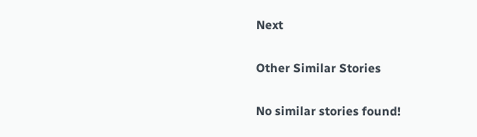Next

Other Similar Stories

No similar stories found!